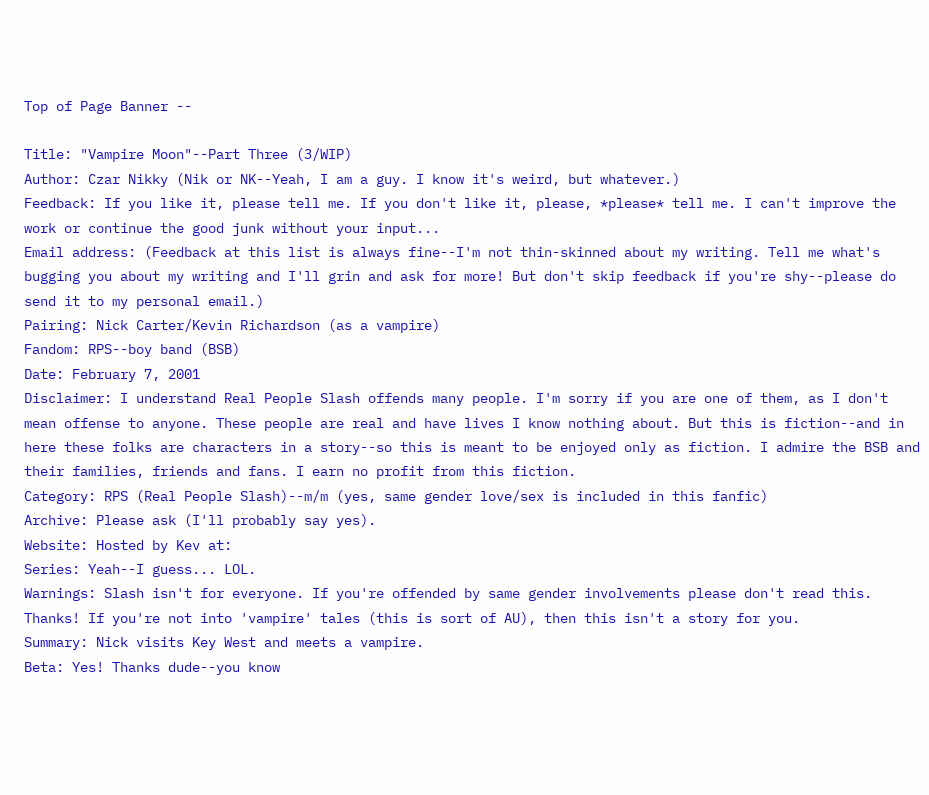Top of Page Banner --

Title: "Vampire Moon"--Part Three (3/WIP)
Author: Czar Nikky (Nik or NK--Yeah, I am a guy. I know it's weird, but whatever.)
Feedback: If you like it, please tell me. If you don't like it, please, *please* tell me. I can't improve the work or continue the good junk without your input...
Email address: (Feedback at this list is always fine--I'm not thin-skinned about my writing. Tell me what's bugging you about my writing and I'll grin and ask for more! But don't skip feedback if you're shy--please do send it to my personal email.)
Pairing: Nick Carter/Kevin Richardson (as a vampire)
Fandom: RPS--boy band (BSB)
Date: February 7, 2001
Disclaimer: I understand Real People Slash offends many people. I'm sorry if you are one of them, as I don't mean offense to anyone. These people are real and have lives I know nothing about. But this is fiction--and in here these folks are characters in a story--so this is meant to be enjoyed only as fiction. I admire the BSB and their families, friends and fans. I earn no profit from this fiction.
Category: RPS (Real People Slash)--m/m (yes, same gender love/sex is included in this fanfic)
Archive: Please ask (I'll probably say yes).
Website: Hosted by Kev at:
Series: Yeah--I guess... LOL.
Warnings: Slash isn't for everyone. If you're offended by same gender involvements please don't read this. Thanks! If you're not into 'vampire' tales (this is sort of AU), then this isn't a story for you.
Summary: Nick visits Key West and meets a vampire.
Beta: Yes! Thanks dude--you know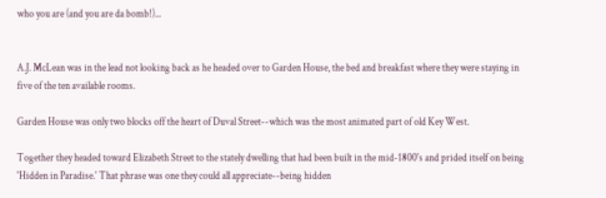who you are (and you are da bomb!)...


A.J. McLean was in the lead not looking back as he headed over to Garden House, the bed and breakfast where they were staying in five of the ten available rooms.

Garden House was only two blocks off the heart of Duval Street--which was the most animated part of old Key West.

Together they headed toward Elizabeth Street to the stately dwelling that had been built in the mid-1800's and prided itself on being 'Hidden in Paradise.' That phrase was one they could all appreciate--being hidden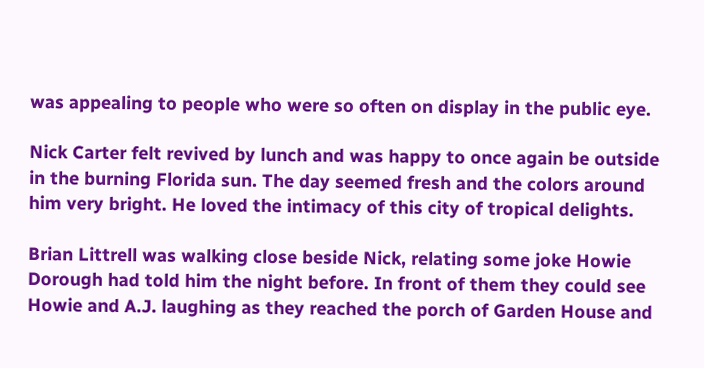was appealing to people who were so often on display in the public eye.

Nick Carter felt revived by lunch and was happy to once again be outside in the burning Florida sun. The day seemed fresh and the colors around him very bright. He loved the intimacy of this city of tropical delights.

Brian Littrell was walking close beside Nick, relating some joke Howie Dorough had told him the night before. In front of them they could see Howie and A.J. laughing as they reached the porch of Garden House and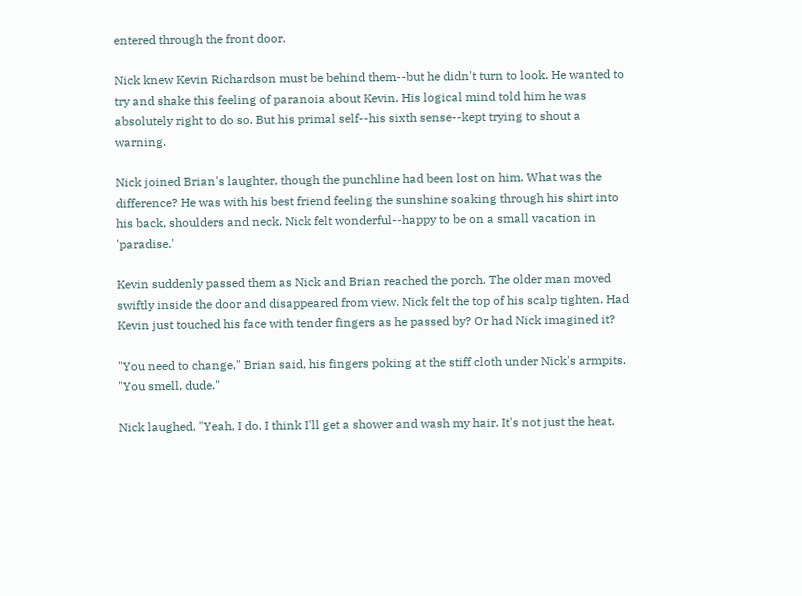entered through the front door.

Nick knew Kevin Richardson must be behind them--but he didn't turn to look. He wanted to try and shake this feeling of paranoia about Kevin. His logical mind told him he was absolutely right to do so. But his primal self--his sixth sense--kept trying to shout a warning.

Nick joined Brian's laughter, though the punchline had been lost on him. What was the difference? He was with his best friend feeling the sunshine soaking through his shirt into his back, shoulders and neck. Nick felt wonderful--happy to be on a small vacation in 'paradise.'

Kevin suddenly passed them as Nick and Brian reached the porch. The older man moved swiftly inside the door and disappeared from view. Nick felt the top of his scalp tighten. Had Kevin just touched his face with tender fingers as he passed by? Or had Nick imagined it?

"You need to change," Brian said, his fingers poking at the stiff cloth under Nick's armpits. "You smell, dude."

Nick laughed. "Yeah, I do. I think I'll get a shower and wash my hair. It's not just the heat.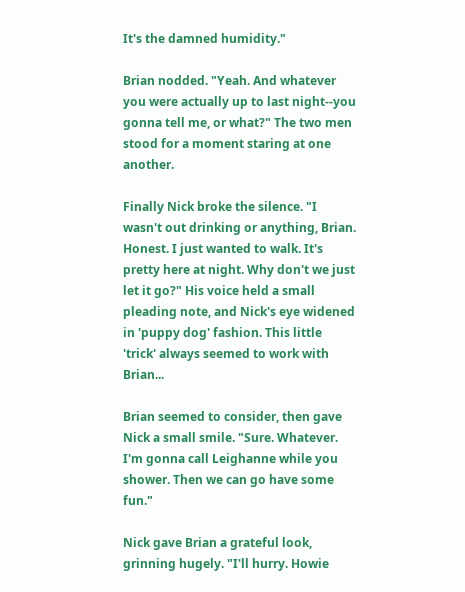It's the damned humidity."

Brian nodded. "Yeah. And whatever you were actually up to last night--you gonna tell me, or what?" The two men stood for a moment staring at one another.

Finally Nick broke the silence. "I wasn't out drinking or anything, Brian. Honest. I just wanted to walk. It's pretty here at night. Why don't we just let it go?" His voice held a small pleading note, and Nick's eye widened in 'puppy dog' fashion. This little 'trick' always seemed to work with Brian...

Brian seemed to consider, then gave Nick a small smile. "Sure. Whatever. I'm gonna call Leighanne while you shower. Then we can go have some fun."

Nick gave Brian a grateful look, grinning hugely. "I'll hurry. Howie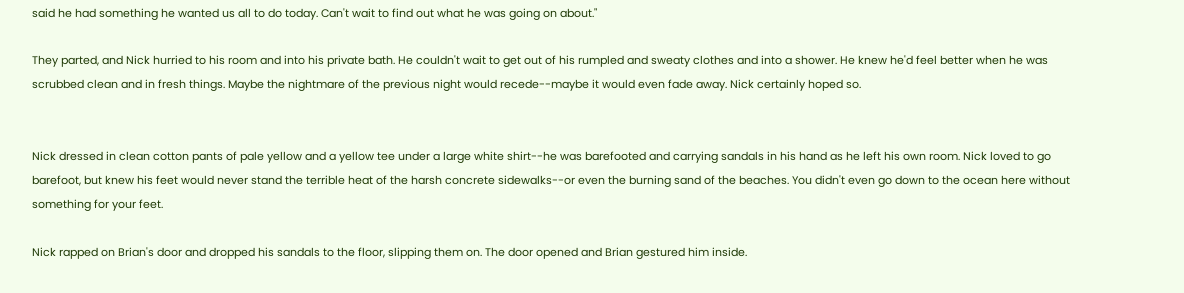said he had something he wanted us all to do today. Can't wait to find out what he was going on about."

They parted, and Nick hurried to his room and into his private bath. He couldn't wait to get out of his rumpled and sweaty clothes and into a shower. He knew he'd feel better when he was scrubbed clean and in fresh things. Maybe the nightmare of the previous night would recede--maybe it would even fade away. Nick certainly hoped so.


Nick dressed in clean cotton pants of pale yellow and a yellow tee under a large white shirt--he was barefooted and carrying sandals in his hand as he left his own room. Nick loved to go barefoot, but knew his feet would never stand the terrible heat of the harsh concrete sidewalks--or even the burning sand of the beaches. You didn't even go down to the ocean here without something for your feet.

Nick rapped on Brian's door and dropped his sandals to the floor, slipping them on. The door opened and Brian gestured him inside.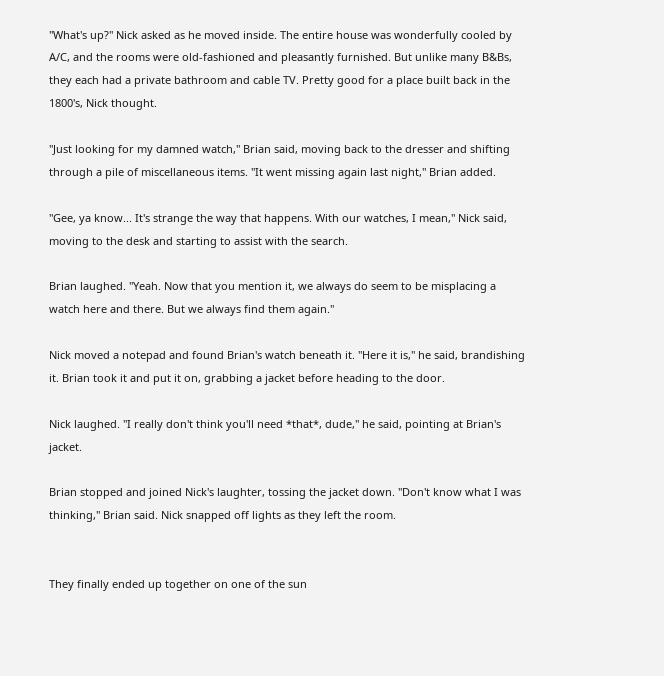"What's up?" Nick asked as he moved inside. The entire house was wonderfully cooled by A/C, and the rooms were old-fashioned and pleasantly furnished. But unlike many B&Bs, they each had a private bathroom and cable TV. Pretty good for a place built back in the 1800's, Nick thought.

"Just looking for my damned watch," Brian said, moving back to the dresser and shifting through a pile of miscellaneous items. "It went missing again last night," Brian added.

"Gee, ya know... It's strange the way that happens. With our watches, I mean," Nick said, moving to the desk and starting to assist with the search.

Brian laughed. "Yeah. Now that you mention it, we always do seem to be misplacing a watch here and there. But we always find them again."

Nick moved a notepad and found Brian's watch beneath it. "Here it is," he said, brandishing it. Brian took it and put it on, grabbing a jacket before heading to the door.

Nick laughed. "I really don't think you'll need *that*, dude," he said, pointing at Brian's jacket.

Brian stopped and joined Nick's laughter, tossing the jacket down. "Don't know what I was thinking," Brian said. Nick snapped off lights as they left the room.


They finally ended up together on one of the sun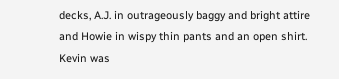decks, A.J. in outrageously baggy and bright attire and Howie in wispy thin pants and an open shirt. Kevin was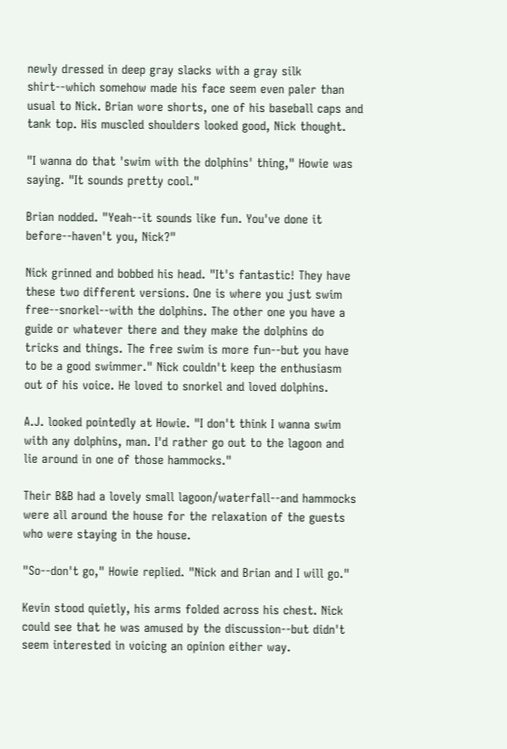newly dressed in deep gray slacks with a gray silk shirt--which somehow made his face seem even paler than usual to Nick. Brian wore shorts, one of his baseball caps and tank top. His muscled shoulders looked good, Nick thought.

"I wanna do that 'swim with the dolphins' thing," Howie was saying. "It sounds pretty cool."

Brian nodded. "Yeah--it sounds like fun. You've done it before--haven't you, Nick?"

Nick grinned and bobbed his head. "It's fantastic! They have these two different versions. One is where you just swim free--snorkel--with the dolphins. The other one you have a guide or whatever there and they make the dolphins do tricks and things. The free swim is more fun--but you have to be a good swimmer." Nick couldn't keep the enthusiasm out of his voice. He loved to snorkel and loved dolphins.

A.J. looked pointedly at Howie. "I don't think I wanna swim with any dolphins, man. I'd rather go out to the lagoon and lie around in one of those hammocks."

Their B&B had a lovely small lagoon/waterfall--and hammocks were all around the house for the relaxation of the guests who were staying in the house.

"So--don't go," Howie replied. "Nick and Brian and I will go."

Kevin stood quietly, his arms folded across his chest. Nick could see that he was amused by the discussion--but didn't seem interested in voicing an opinion either way.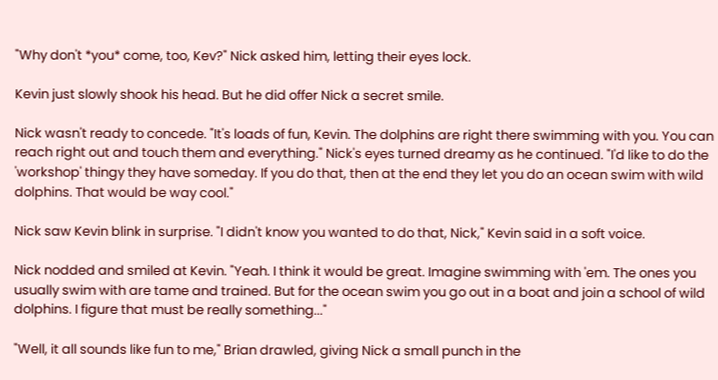"Why don't *you* come, too, Kev?" Nick asked him, letting their eyes lock.

Kevin just slowly shook his head. But he did offer Nick a secret smile.

Nick wasn't ready to concede. "It's loads of fun, Kevin. The dolphins are right there swimming with you. You can reach right out and touch them and everything." Nick's eyes turned dreamy as he continued. "I'd like to do the 'workshop' thingy they have someday. If you do that, then at the end they let you do an ocean swim with wild dolphins. That would be way cool."

Nick saw Kevin blink in surprise. "I didn't know you wanted to do that, Nick," Kevin said in a soft voice.

Nick nodded and smiled at Kevin. "Yeah. I think it would be great. Imagine swimming with 'em. The ones you usually swim with are tame and trained. But for the ocean swim you go out in a boat and join a school of wild dolphins. I figure that must be really something..."

"Well, it all sounds like fun to me," Brian drawled, giving Nick a small punch in the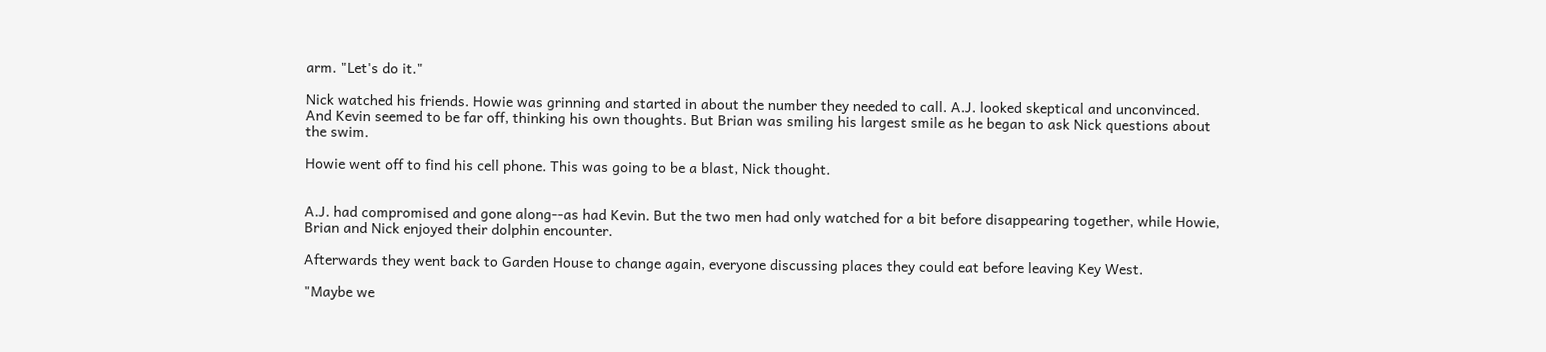arm. "Let's do it."

Nick watched his friends. Howie was grinning and started in about the number they needed to call. A.J. looked skeptical and unconvinced. And Kevin seemed to be far off, thinking his own thoughts. But Brian was smiling his largest smile as he began to ask Nick questions about the swim.

Howie went off to find his cell phone. This was going to be a blast, Nick thought.


A.J. had compromised and gone along--as had Kevin. But the two men had only watched for a bit before disappearing together, while Howie, Brian and Nick enjoyed their dolphin encounter.

Afterwards they went back to Garden House to change again, everyone discussing places they could eat before leaving Key West.

"Maybe we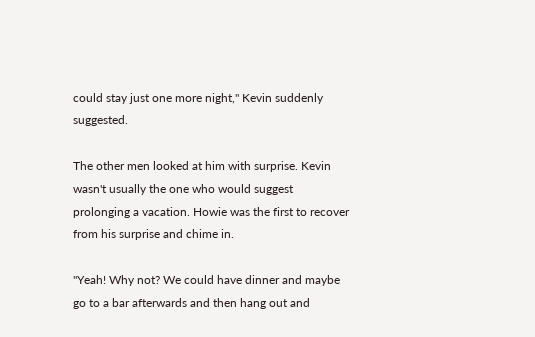could stay just one more night," Kevin suddenly suggested.

The other men looked at him with surprise. Kevin wasn't usually the one who would suggest prolonging a vacation. Howie was the first to recover from his surprise and chime in.

"Yeah! Why not? We could have dinner and maybe go to a bar afterwards and then hang out and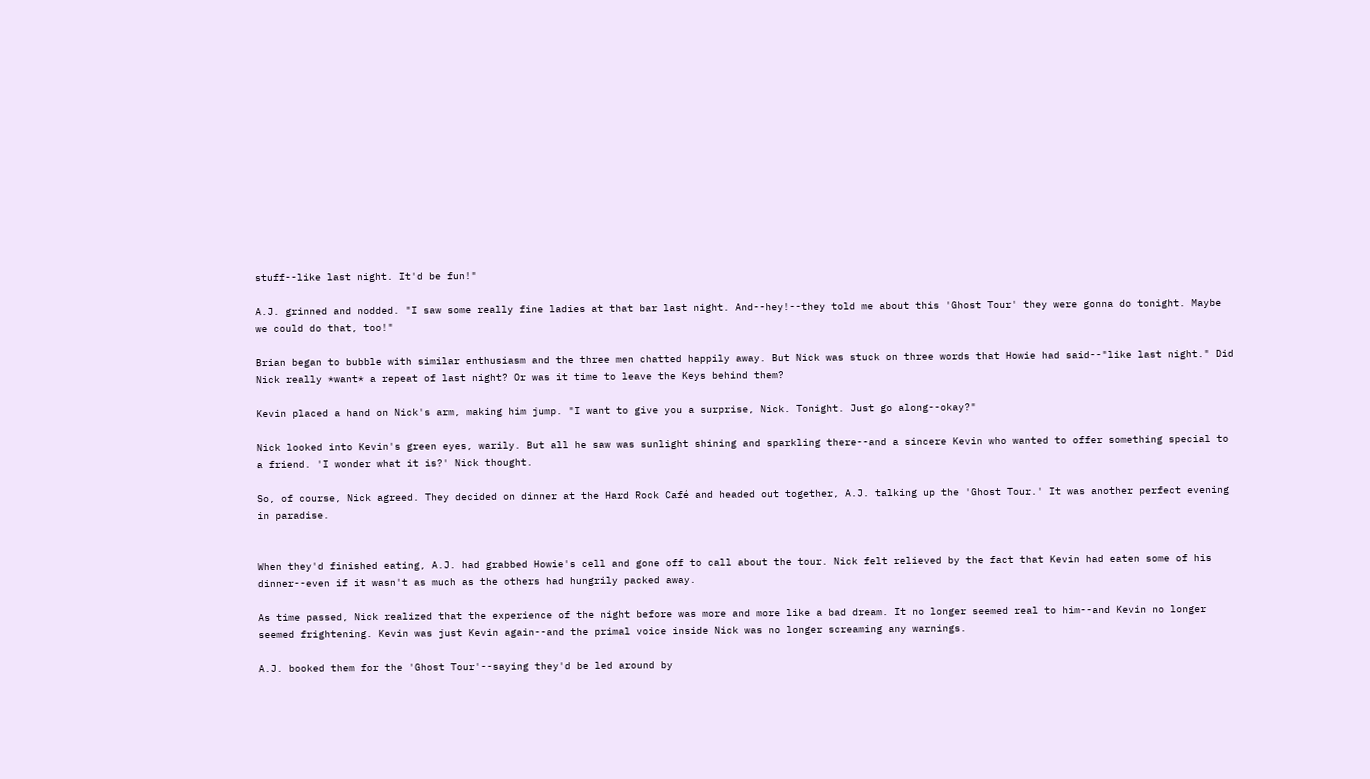stuff--like last night. It'd be fun!"

A.J. grinned and nodded. "I saw some really fine ladies at that bar last night. And--hey!--they told me about this 'Ghost Tour' they were gonna do tonight. Maybe we could do that, too!"

Brian began to bubble with similar enthusiasm and the three men chatted happily away. But Nick was stuck on three words that Howie had said--"like last night." Did Nick really *want* a repeat of last night? Or was it time to leave the Keys behind them?

Kevin placed a hand on Nick's arm, making him jump. "I want to give you a surprise, Nick. Tonight. Just go along--okay?"

Nick looked into Kevin's green eyes, warily. But all he saw was sunlight shining and sparkling there--and a sincere Kevin who wanted to offer something special to a friend. 'I wonder what it is?' Nick thought.

So, of course, Nick agreed. They decided on dinner at the Hard Rock Café and headed out together, A.J. talking up the 'Ghost Tour.' It was another perfect evening in paradise.


When they'd finished eating, A.J. had grabbed Howie's cell and gone off to call about the tour. Nick felt relieved by the fact that Kevin had eaten some of his dinner--even if it wasn't as much as the others had hungrily packed away.

As time passed, Nick realized that the experience of the night before was more and more like a bad dream. It no longer seemed real to him--and Kevin no longer seemed frightening. Kevin was just Kevin again--and the primal voice inside Nick was no longer screaming any warnings.

A.J. booked them for the 'Ghost Tour'--saying they'd be led around by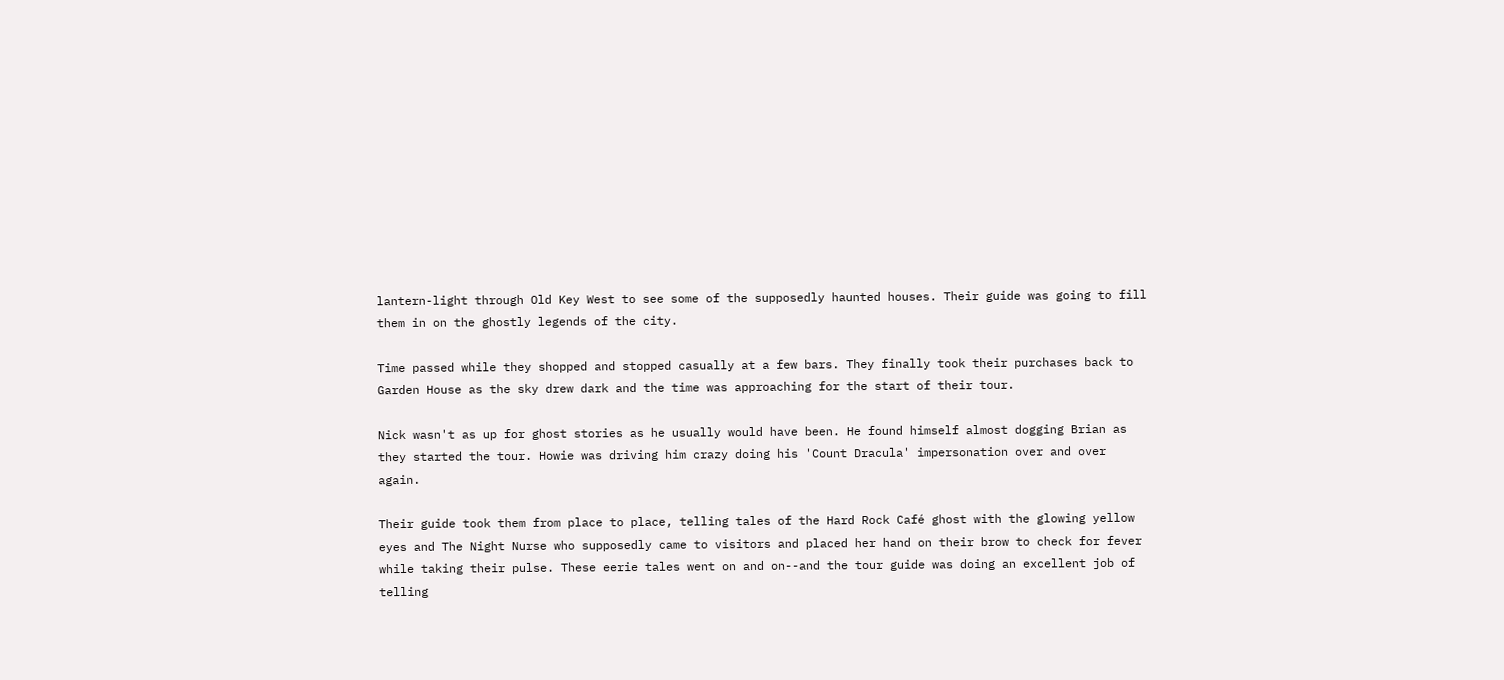lantern-light through Old Key West to see some of the supposedly haunted houses. Their guide was going to fill them in on the ghostly legends of the city.

Time passed while they shopped and stopped casually at a few bars. They finally took their purchases back to Garden House as the sky drew dark and the time was approaching for the start of their tour.

Nick wasn't as up for ghost stories as he usually would have been. He found himself almost dogging Brian as they started the tour. Howie was driving him crazy doing his 'Count Dracula' impersonation over and over again.

Their guide took them from place to place, telling tales of the Hard Rock Café ghost with the glowing yellow eyes and The Night Nurse who supposedly came to visitors and placed her hand on their brow to check for fever while taking their pulse. These eerie tales went on and on--and the tour guide was doing an excellent job of telling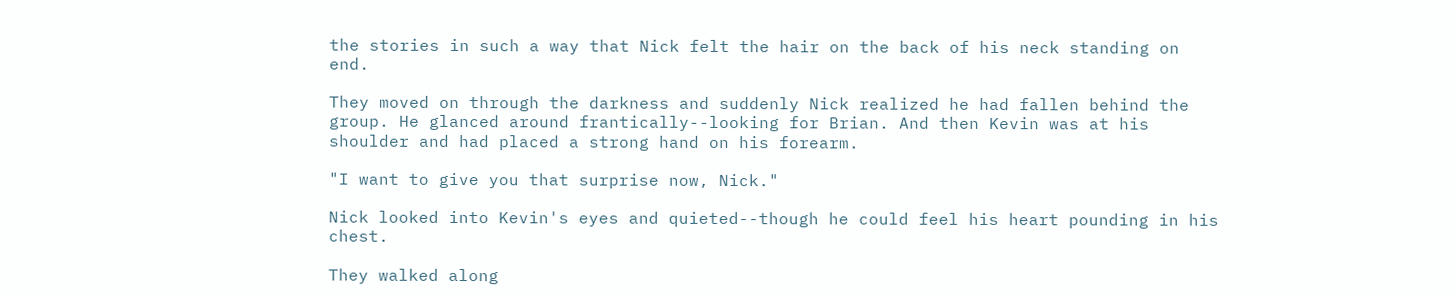the stories in such a way that Nick felt the hair on the back of his neck standing on end.

They moved on through the darkness and suddenly Nick realized he had fallen behind the group. He glanced around frantically--looking for Brian. And then Kevin was at his shoulder and had placed a strong hand on his forearm.

"I want to give you that surprise now, Nick."

Nick looked into Kevin's eyes and quieted--though he could feel his heart pounding in his chest.

They walked along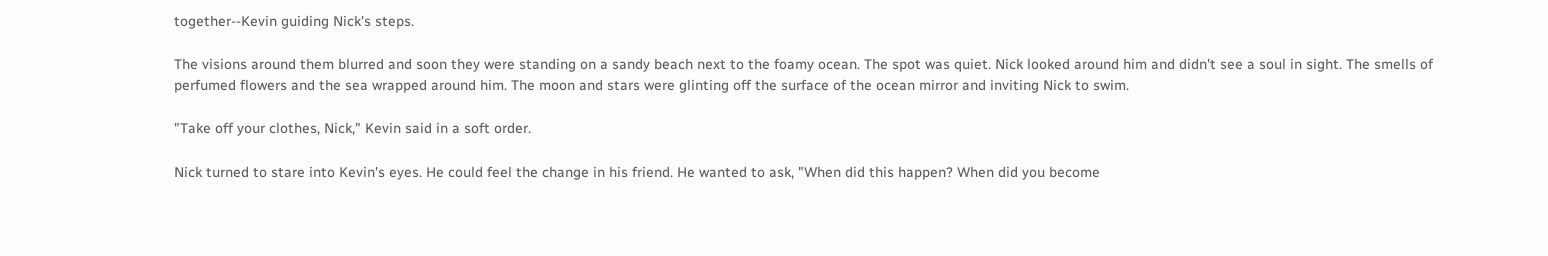together--Kevin guiding Nick's steps.

The visions around them blurred and soon they were standing on a sandy beach next to the foamy ocean. The spot was quiet. Nick looked around him and didn't see a soul in sight. The smells of perfumed flowers and the sea wrapped around him. The moon and stars were glinting off the surface of the ocean mirror and inviting Nick to swim.

"Take off your clothes, Nick," Kevin said in a soft order.

Nick turned to stare into Kevin's eyes. He could feel the change in his friend. He wanted to ask, "When did this happen? When did you become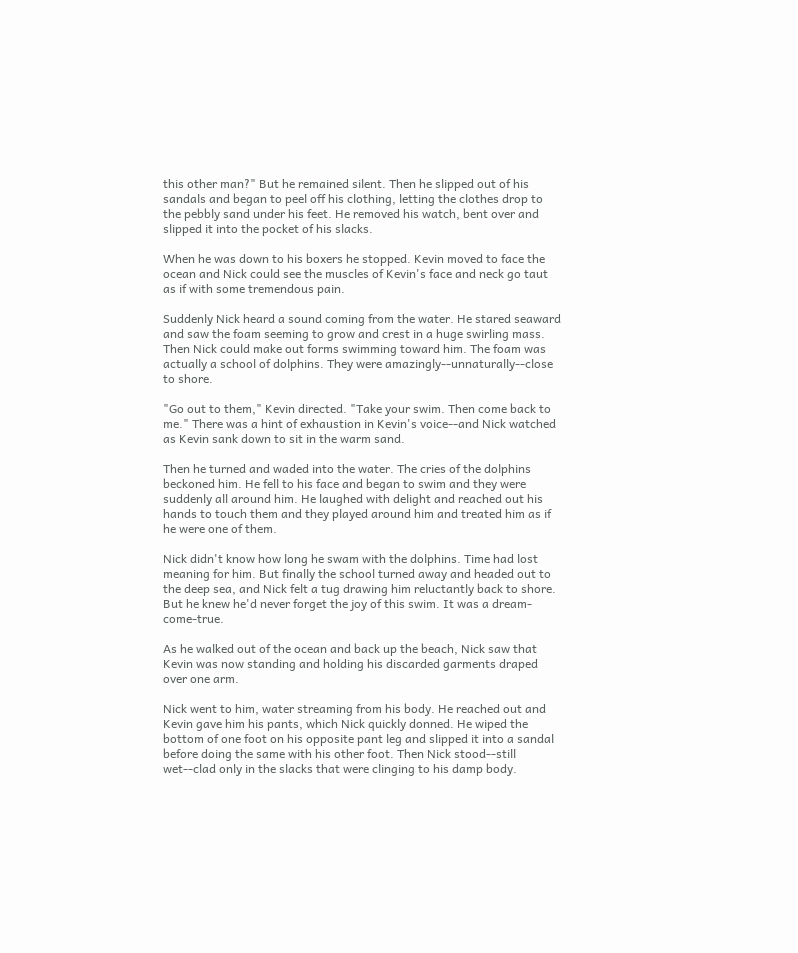this other man?" But he remained silent. Then he slipped out of his sandals and began to peel off his clothing, letting the clothes drop to the pebbly sand under his feet. He removed his watch, bent over and slipped it into the pocket of his slacks.

When he was down to his boxers he stopped. Kevin moved to face the ocean and Nick could see the muscles of Kevin's face and neck go taut as if with some tremendous pain.

Suddenly Nick heard a sound coming from the water. He stared seaward and saw the foam seeming to grow and crest in a huge swirling mass. Then Nick could make out forms swimming toward him. The foam was actually a school of dolphins. They were amazingly--unnaturally--close to shore.

"Go out to them," Kevin directed. "Take your swim. Then come back to me." There was a hint of exhaustion in Kevin's voice--and Nick watched as Kevin sank down to sit in the warm sand.

Then he turned and waded into the water. The cries of the dolphins beckoned him. He fell to his face and began to swim and they were suddenly all around him. He laughed with delight and reached out his hands to touch them and they played around him and treated him as if he were one of them.

Nick didn't know how long he swam with the dolphins. Time had lost meaning for him. But finally the school turned away and headed out to the deep sea, and Nick felt a tug drawing him reluctantly back to shore. But he knew he'd never forget the joy of this swim. It was a dream-come-true.

As he walked out of the ocean and back up the beach, Nick saw that Kevin was now standing and holding his discarded garments draped over one arm.

Nick went to him, water streaming from his body. He reached out and Kevin gave him his pants, which Nick quickly donned. He wiped the bottom of one foot on his opposite pant leg and slipped it into a sandal before doing the same with his other foot. Then Nick stood--still wet--clad only in the slacks that were clinging to his damp body.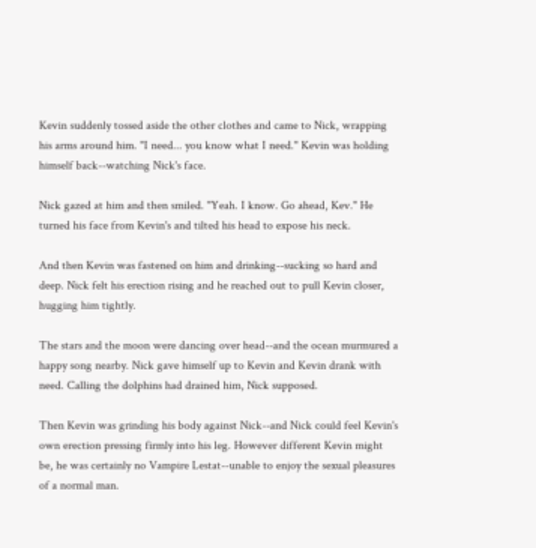Kevin suddenly tossed aside the other clothes and came to Nick, wrapping his arms around him. "I need... you know what I need." Kevin was holding himself back--watching Nick's face.

Nick gazed at him and then smiled. "Yeah. I know. Go ahead, Kev." He turned his face from Kevin's and tilted his head to expose his neck.

And then Kevin was fastened on him and drinking--sucking so hard and deep. Nick felt his erection rising and he reached out to pull Kevin closer, hugging him tightly.

The stars and the moon were dancing over head--and the ocean murmured a happy song nearby. Nick gave himself up to Kevin and Kevin drank with need. Calling the dolphins had drained him, Nick supposed.

Then Kevin was grinding his body against Nick--and Nick could feel Kevin's own erection pressing firmly into his leg. However different Kevin might be, he was certainly no Vampire Lestat--unable to enjoy the sexual pleasures of a normal man.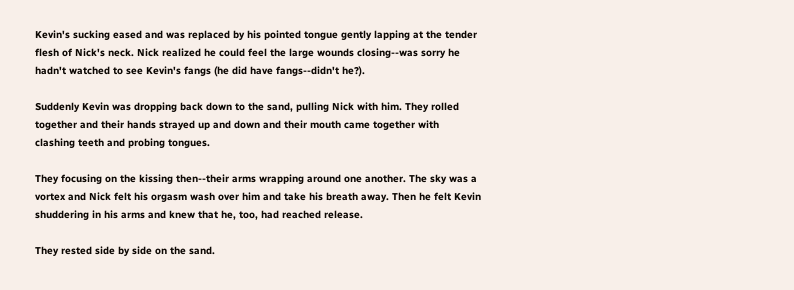Kevin's sucking eased and was replaced by his pointed tongue gently lapping at the tender flesh of Nick's neck. Nick realized he could feel the large wounds closing--was sorry he hadn't watched to see Kevin's fangs (he did have fangs--didn't he?).

Suddenly Kevin was dropping back down to the sand, pulling Nick with him. They rolled together and their hands strayed up and down and their mouth came together with clashing teeth and probing tongues.

They focusing on the kissing then--their arms wrapping around one another. The sky was a vortex and Nick felt his orgasm wash over him and take his breath away. Then he felt Kevin shuddering in his arms and knew that he, too, had reached release.

They rested side by side on the sand.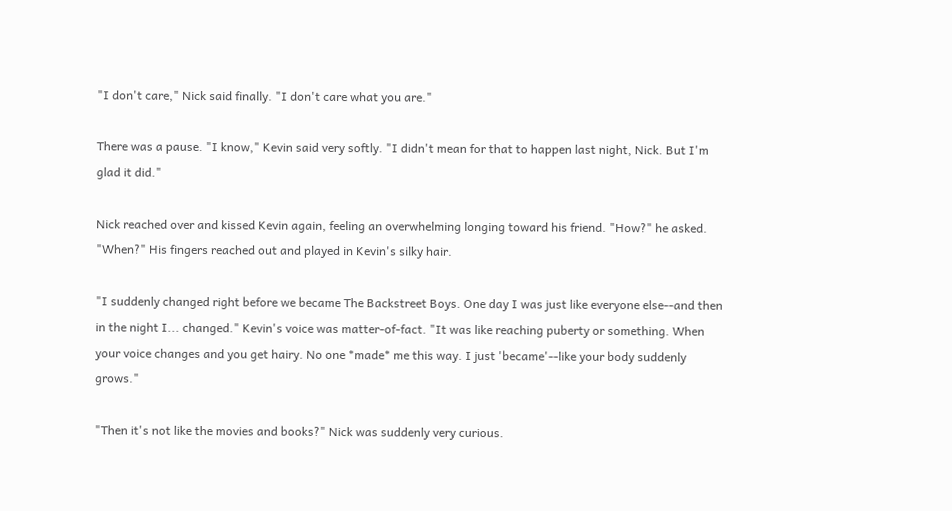"I don't care," Nick said finally. "I don't care what you are."

There was a pause. "I know," Kevin said very softly. "I didn't mean for that to happen last night, Nick. But I'm glad it did."

Nick reached over and kissed Kevin again, feeling an overwhelming longing toward his friend. "How?" he asked. "When?" His fingers reached out and played in Kevin's silky hair.

"I suddenly changed right before we became The Backstreet Boys. One day I was just like everyone else--and then in the night I... changed." Kevin's voice was matter-of-fact. "It was like reaching puberty or something. When your voice changes and you get hairy. No one *made* me this way. I just 'became'--like your body suddenly grows."

"Then it's not like the movies and books?" Nick was suddenly very curious.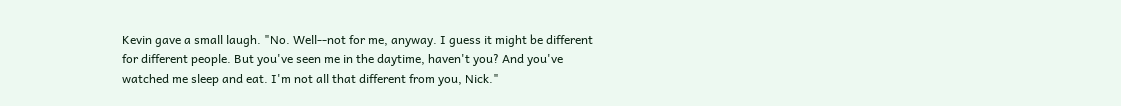Kevin gave a small laugh. "No. Well--not for me, anyway. I guess it might be different for different people. But you've seen me in the daytime, haven't you? And you've watched me sleep and eat. I'm not all that different from you, Nick."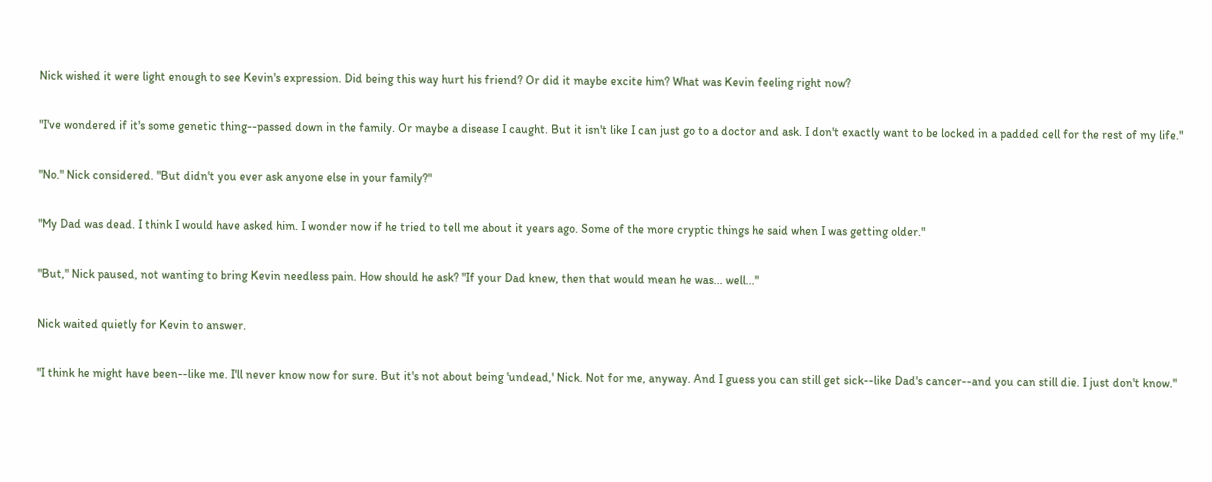Nick wished it were light enough to see Kevin's expression. Did being this way hurt his friend? Or did it maybe excite him? What was Kevin feeling right now?

"I've wondered if it's some genetic thing--passed down in the family. Or maybe a disease I caught. But it isn't like I can just go to a doctor and ask. I don't exactly want to be locked in a padded cell for the rest of my life."

"No." Nick considered. "But didn't you ever ask anyone else in your family?"

"My Dad was dead. I think I would have asked him. I wonder now if he tried to tell me about it years ago. Some of the more cryptic things he said when I was getting older."

"But," Nick paused, not wanting to bring Kevin needless pain. How should he ask? "If your Dad knew, then that would mean he was... well..."

Nick waited quietly for Kevin to answer.

"I think he might have been--like me. I'll never know now for sure. But it's not about being 'undead,' Nick. Not for me, anyway. And I guess you can still get sick--like Dad's cancer--and you can still die. I just don't know."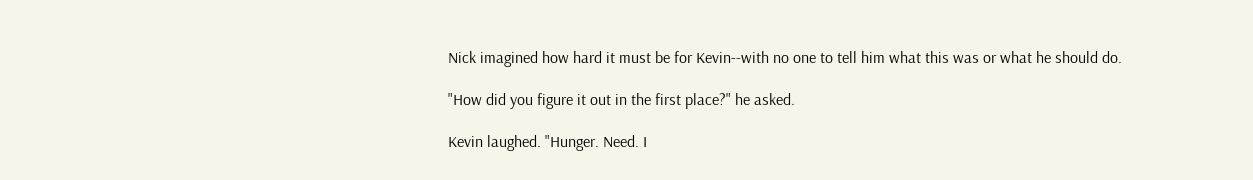Nick imagined how hard it must be for Kevin--with no one to tell him what this was or what he should do.

"How did you figure it out in the first place?" he asked.

Kevin laughed. "Hunger. Need. I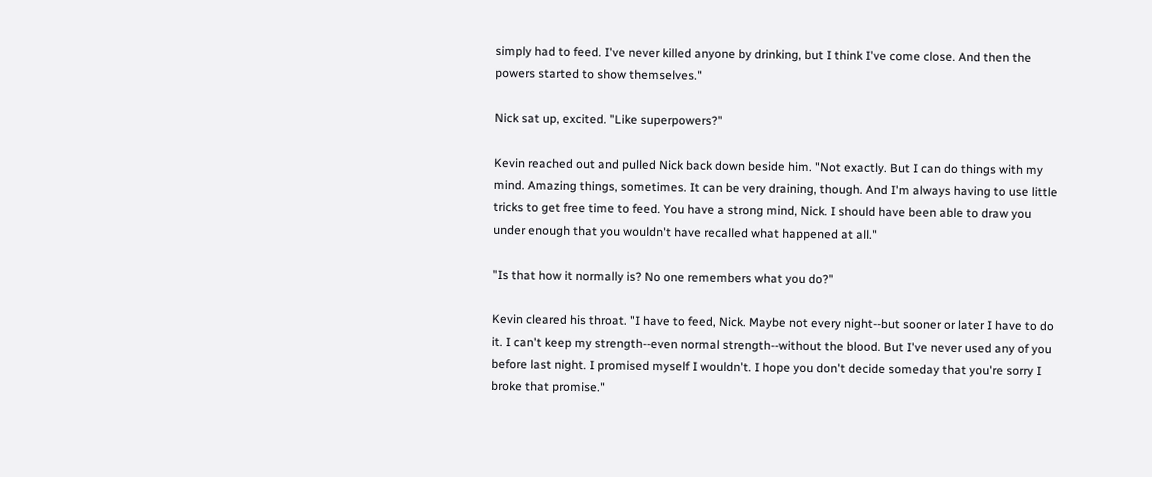simply had to feed. I've never killed anyone by drinking, but I think I've come close. And then the powers started to show themselves."

Nick sat up, excited. "Like superpowers?"

Kevin reached out and pulled Nick back down beside him. "Not exactly. But I can do things with my mind. Amazing things, sometimes. It can be very draining, though. And I'm always having to use little tricks to get free time to feed. You have a strong mind, Nick. I should have been able to draw you under enough that you wouldn't have recalled what happened at all."

"Is that how it normally is? No one remembers what you do?"

Kevin cleared his throat. "I have to feed, Nick. Maybe not every night--but sooner or later I have to do it. I can't keep my strength--even normal strength--without the blood. But I've never used any of you before last night. I promised myself I wouldn't. I hope you don't decide someday that you're sorry I broke that promise."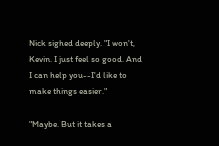Nick sighed deeply. "I won't, Kevin. I just feel so good. And I can help you--I'd like to make things easier."

"Maybe. But it takes a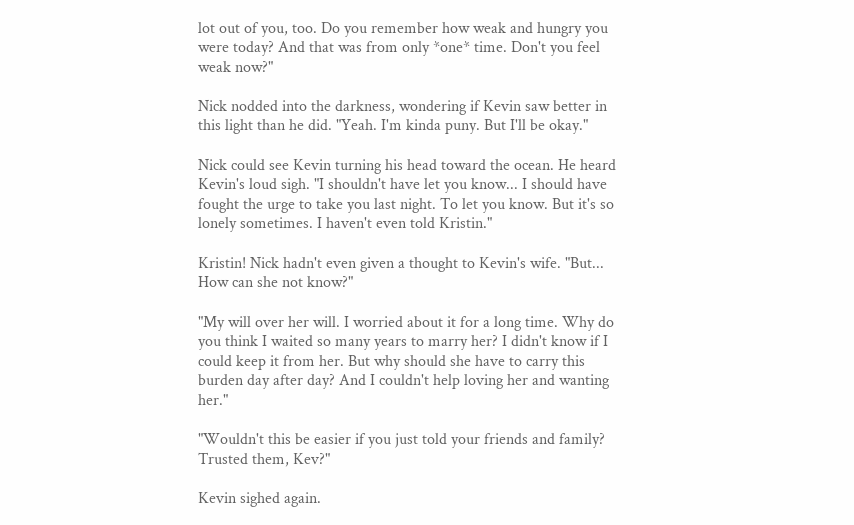lot out of you, too. Do you remember how weak and hungry you were today? And that was from only *one* time. Don't you feel weak now?"

Nick nodded into the darkness, wondering if Kevin saw better in this light than he did. "Yeah. I'm kinda puny. But I'll be okay."

Nick could see Kevin turning his head toward the ocean. He heard Kevin's loud sigh. "I shouldn't have let you know... I should have fought the urge to take you last night. To let you know. But it's so lonely sometimes. I haven't even told Kristin."

Kristin! Nick hadn't even given a thought to Kevin's wife. "But... How can she not know?"

"My will over her will. I worried about it for a long time. Why do you think I waited so many years to marry her? I didn't know if I could keep it from her. But why should she have to carry this burden day after day? And I couldn't help loving her and wanting her."

"Wouldn't this be easier if you just told your friends and family? Trusted them, Kev?"

Kevin sighed again.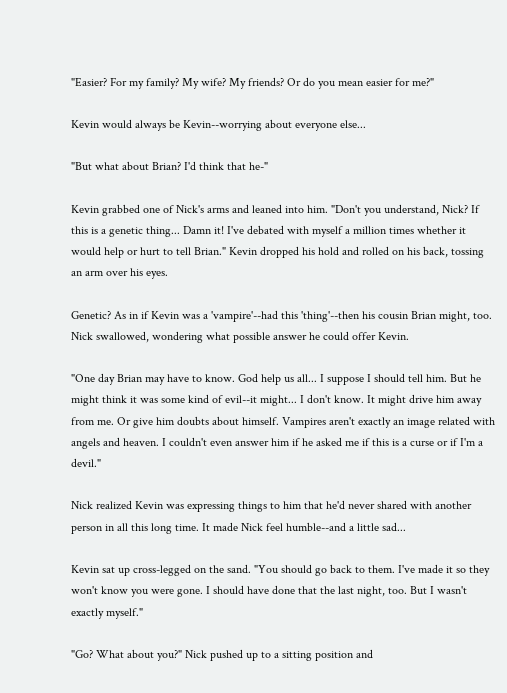"Easier? For my family? My wife? My friends? Or do you mean easier for me?"

Kevin would always be Kevin--worrying about everyone else...

"But what about Brian? I'd think that he-"

Kevin grabbed one of Nick's arms and leaned into him. "Don't you understand, Nick? If this is a genetic thing... Damn it! I've debated with myself a million times whether it would help or hurt to tell Brian." Kevin dropped his hold and rolled on his back, tossing an arm over his eyes.

Genetic? As in if Kevin was a 'vampire'--had this 'thing'--then his cousin Brian might, too. Nick swallowed, wondering what possible answer he could offer Kevin.

"One day Brian may have to know. God help us all... I suppose I should tell him. But he might think it was some kind of evil--it might... I don't know. It might drive him away from me. Or give him doubts about himself. Vampires aren't exactly an image related with angels and heaven. I couldn't even answer him if he asked me if this is a curse or if I'm a devil."

Nick realized Kevin was expressing things to him that he'd never shared with another person in all this long time. It made Nick feel humble--and a little sad...

Kevin sat up cross-legged on the sand. "You should go back to them. I've made it so they won't know you were gone. I should have done that the last night, too. But I wasn't exactly myself."

"Go? What about you?" Nick pushed up to a sitting position and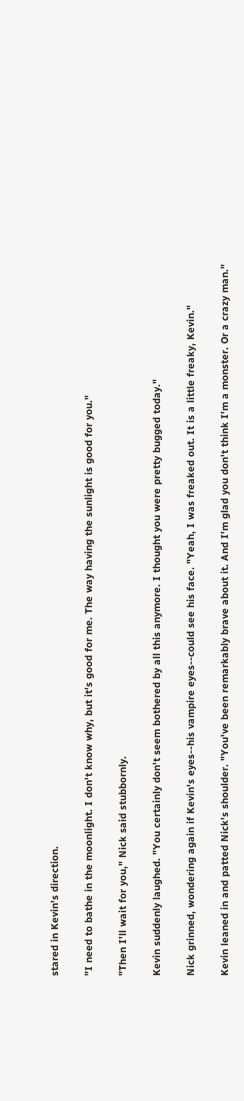stared in Kevin's direction.

"I need to bathe in the moonlight. I don't know why, but it's good for me. The way having the sunlight is good for you."

"Then I'll wait for you," Nick said stubbornly.

Kevin suddenly laughed. "You certainly don't seem bothered by all this anymore. I thought you were pretty bugged today."

Nick grinned, wondering again if Kevin's eyes--his vampire eyes--could see his face. "Yeah, I was freaked out. It is a little freaky, Kevin."

Kevin leaned in and patted Nick's shoulder. "You've been remarkably brave about it. And I'm glad you don't think I'm a monster. Or a crazy man."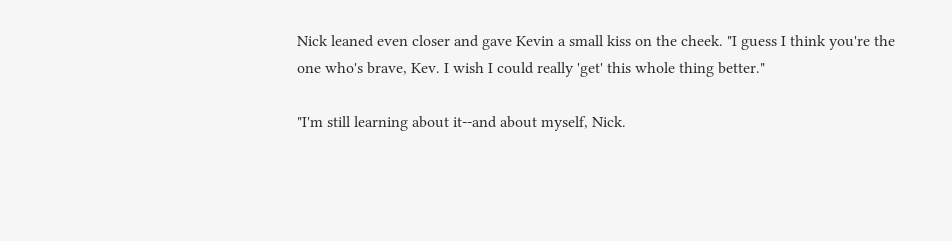Nick leaned even closer and gave Kevin a small kiss on the cheek. "I guess I think you're the one who's brave, Kev. I wish I could really 'get' this whole thing better."

"I'm still learning about it--and about myself, Nick.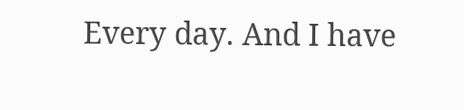Every day. And I have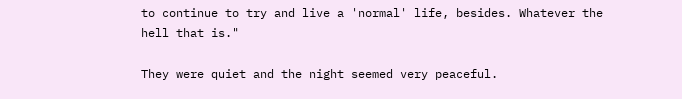to continue to try and live a 'normal' life, besides. Whatever the hell that is."

They were quiet and the night seemed very peaceful.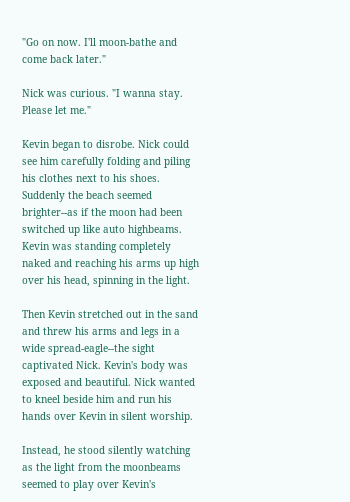"Go on now. I'll moon-bathe and come back later."

Nick was curious. "I wanna stay. Please let me."

Kevin began to disrobe. Nick could see him carefully folding and piling his clothes next to his shoes. Suddenly the beach seemed brighter--as if the moon had been switched up like auto highbeams. Kevin was standing completely naked and reaching his arms up high over his head, spinning in the light.

Then Kevin stretched out in the sand and threw his arms and legs in a wide spread-eagle--the sight captivated Nick. Kevin's body was exposed and beautiful. Nick wanted to kneel beside him and run his hands over Kevin in silent worship.

Instead, he stood silently watching as the light from the moonbeams seemed to play over Kevin's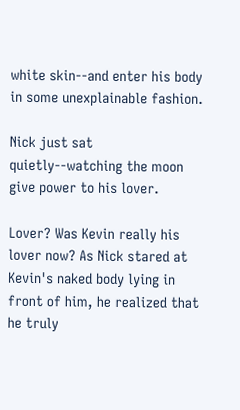white skin--and enter his body in some unexplainable fashion.

Nick just sat quietly--watching the moon give power to his lover.

Lover? Was Kevin really his lover now? As Nick stared at Kevin's naked body lying in front of him, he realized that he truly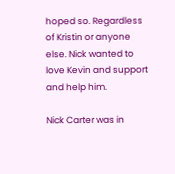hoped so. Regardless of Kristin or anyone else. Nick wanted to love Kevin and support and help him.

Nick Carter was in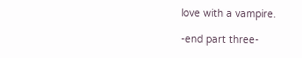love with a vampire.

-end part three-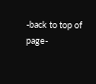-back to top of page-